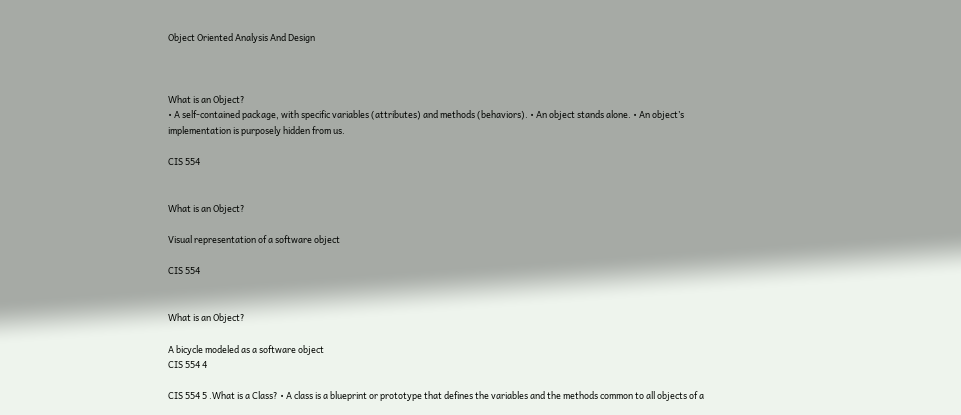Object Oriented Analysis And Design



What is an Object?
• A self-contained package, with specific variables (attributes) and methods (behaviors). • An object stands alone. • An object’s implementation is purposely hidden from us.

CIS 554


What is an Object?

Visual representation of a software object

CIS 554


What is an Object?

A bicycle modeled as a software object
CIS 554 4

CIS 554 5 .What is a Class? • A class is a blueprint or prototype that defines the variables and the methods common to all objects of a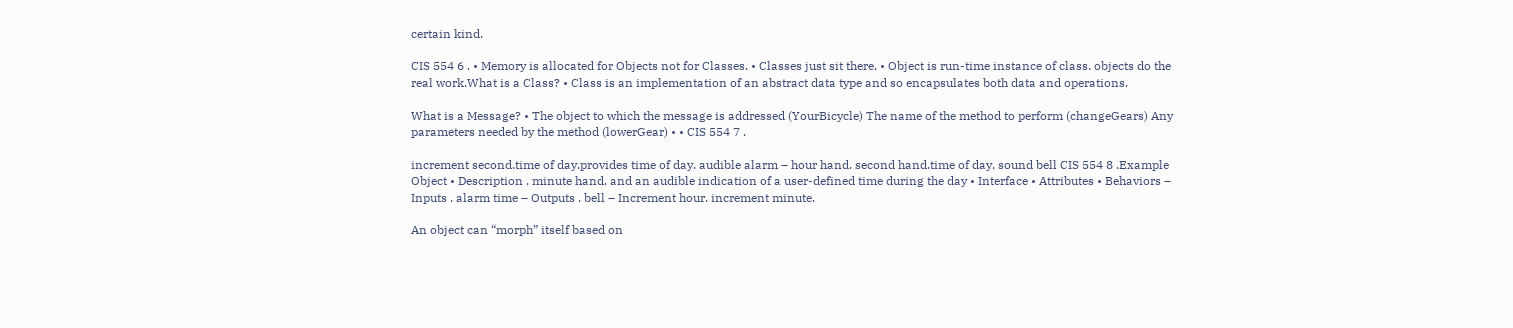certain kind.

CIS 554 6 . • Memory is allocated for Objects not for Classes. • Classes just sit there. • Object is run-time instance of class. objects do the real work.What is a Class? • Class is an implementation of an abstract data type and so encapsulates both data and operations.

What is a Message? • The object to which the message is addressed (YourBicycle) The name of the method to perform (changeGears) Any parameters needed by the method (lowerGear) • • CIS 554 7 .

increment second.time of day.provides time of day. audible alarm – hour hand. second hand.time of day. sound bell CIS 554 8 .Example Object • Description . minute hand. and an audible indication of a user-defined time during the day • Interface • Attributes • Behaviors – Inputs . alarm time – Outputs . bell – Increment hour. increment minute.

An object can “morph” itself based on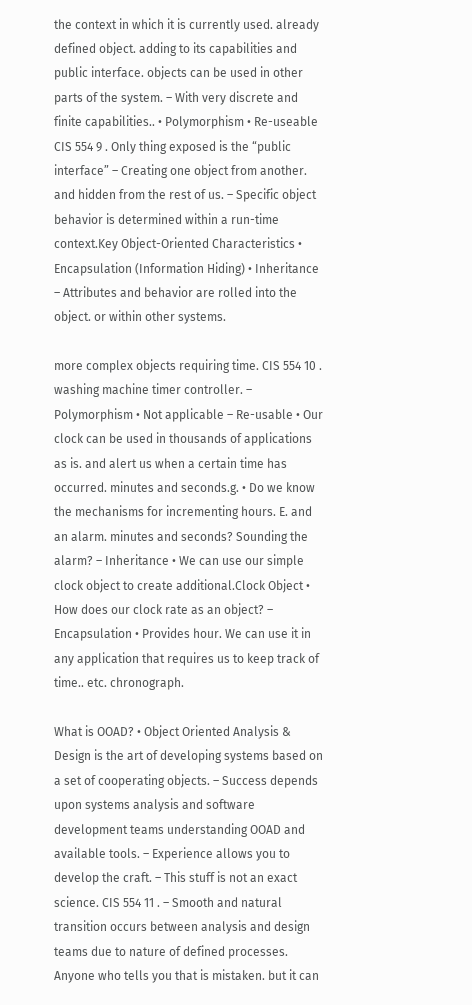the context in which it is currently used. already defined object. adding to its capabilities and public interface. objects can be used in other parts of the system. – With very discrete and finite capabilities.. • Polymorphism • Re-useable CIS 554 9 . Only thing exposed is the “public interface” – Creating one object from another. and hidden from the rest of us. – Specific object behavior is determined within a run-time context.Key Object-Oriented Characteristics • Encapsulation (Information Hiding) • Inheritance – Attributes and behavior are rolled into the object. or within other systems.

more complex objects requiring time. CIS 554 10 . washing machine timer controller. – Polymorphism • Not applicable – Re-usable • Our clock can be used in thousands of applications as is. and alert us when a certain time has occurred. minutes and seconds.g. • Do we know the mechanisms for incrementing hours. E. and an alarm. minutes and seconds? Sounding the alarm? – Inheritance • We can use our simple clock object to create additional.Clock Object • How does our clock rate as an object? – Encapsulation • Provides hour. We can use it in any application that requires us to keep track of time.. etc. chronograph.

What is OOAD? • Object Oriented Analysis & Design is the art of developing systems based on a set of cooperating objects. – Success depends upon systems analysis and software development teams understanding OOAD and available tools. – Experience allows you to develop the craft. – This stuff is not an exact science. CIS 554 11 . – Smooth and natural transition occurs between analysis and design teams due to nature of defined processes. Anyone who tells you that is mistaken. but it can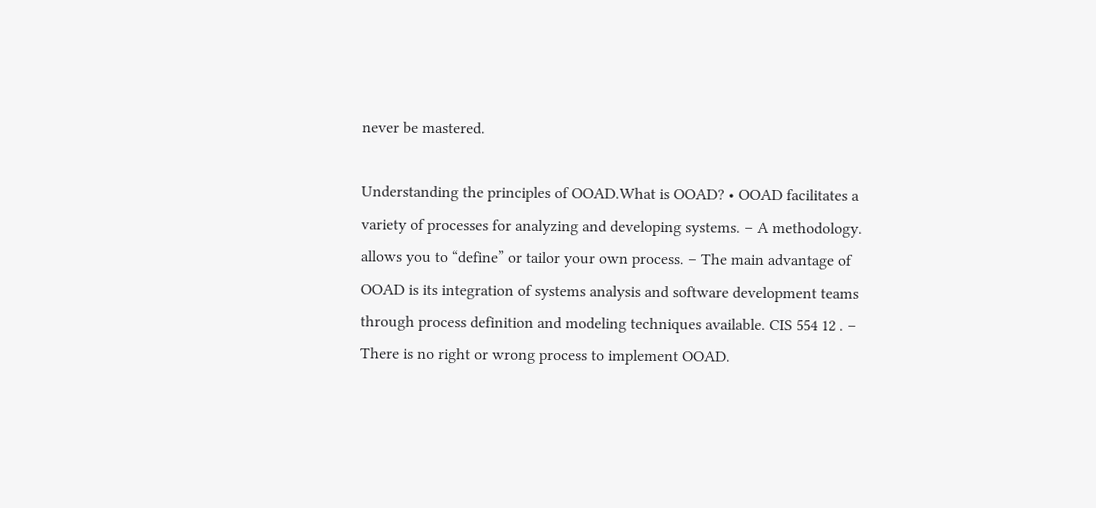never be mastered.

Understanding the principles of OOAD.What is OOAD? • OOAD facilitates a variety of processes for analyzing and developing systems. – A methodology. allows you to “define” or tailor your own process. – The main advantage of OOAD is its integration of systems analysis and software development teams through process definition and modeling techniques available. CIS 554 12 . – There is no right or wrong process to implement OOAD.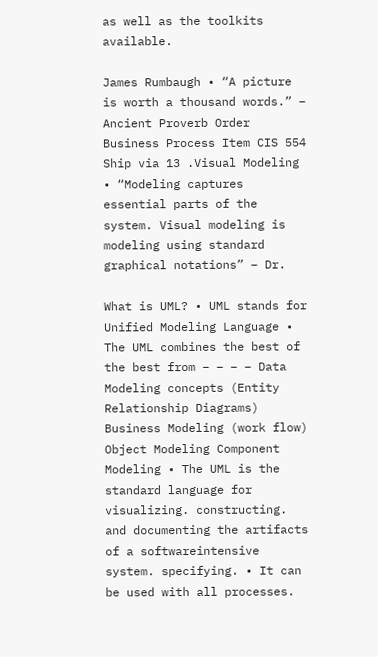as well as the toolkits available.

James Rumbaugh • “A picture is worth a thousand words.” – Ancient Proverb Order Business Process Item CIS 554 Ship via 13 .Visual Modeling • “Modeling captures essential parts of the system. Visual modeling is modeling using standard graphical notations” – Dr.

What is UML? • UML stands for Unified Modeling Language • The UML combines the best of the best from – – – – Data Modeling concepts (Entity Relationship Diagrams) Business Modeling (work flow) Object Modeling Component Modeling • The UML is the standard language for visualizing. constructing. and documenting the artifacts of a softwareintensive system. specifying. • It can be used with all processes.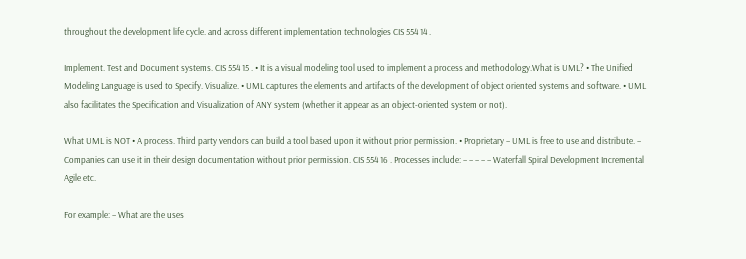throughout the development life cycle. and across different implementation technologies CIS 554 14 .

Implement. Test and Document systems. CIS 554 15 . • It is a visual modeling tool used to implement a process and methodology.What is UML? • The Unified Modeling Language is used to Specify. Visualize. • UML captures the elements and artifacts of the development of object oriented systems and software. • UML also facilitates the Specification and Visualization of ANY system (whether it appear as an object-oriented system or not).

What UML is NOT • A process. Third party vendors can build a tool based upon it without prior permission. • Proprietary – UML is free to use and distribute. – Companies can use it in their design documentation without prior permission. CIS 554 16 . Processes include: – – – – – Waterfall Spiral Development Incremental Agile etc.

For example: – What are the uses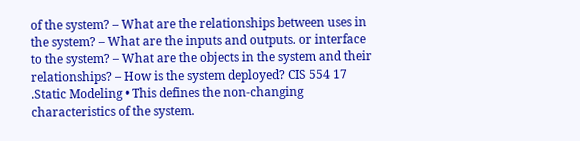of the system? – What are the relationships between uses in the system? – What are the inputs and outputs. or interface to the system? – What are the objects in the system and their relationships? – How is the system deployed? CIS 554 17 .Static Modeling • This defines the non-changing characteristics of the system.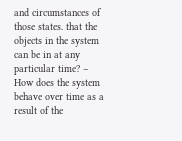and circumstances of those states. that the objects in the system can be in at any particular time? – How does the system behave over time as a result of the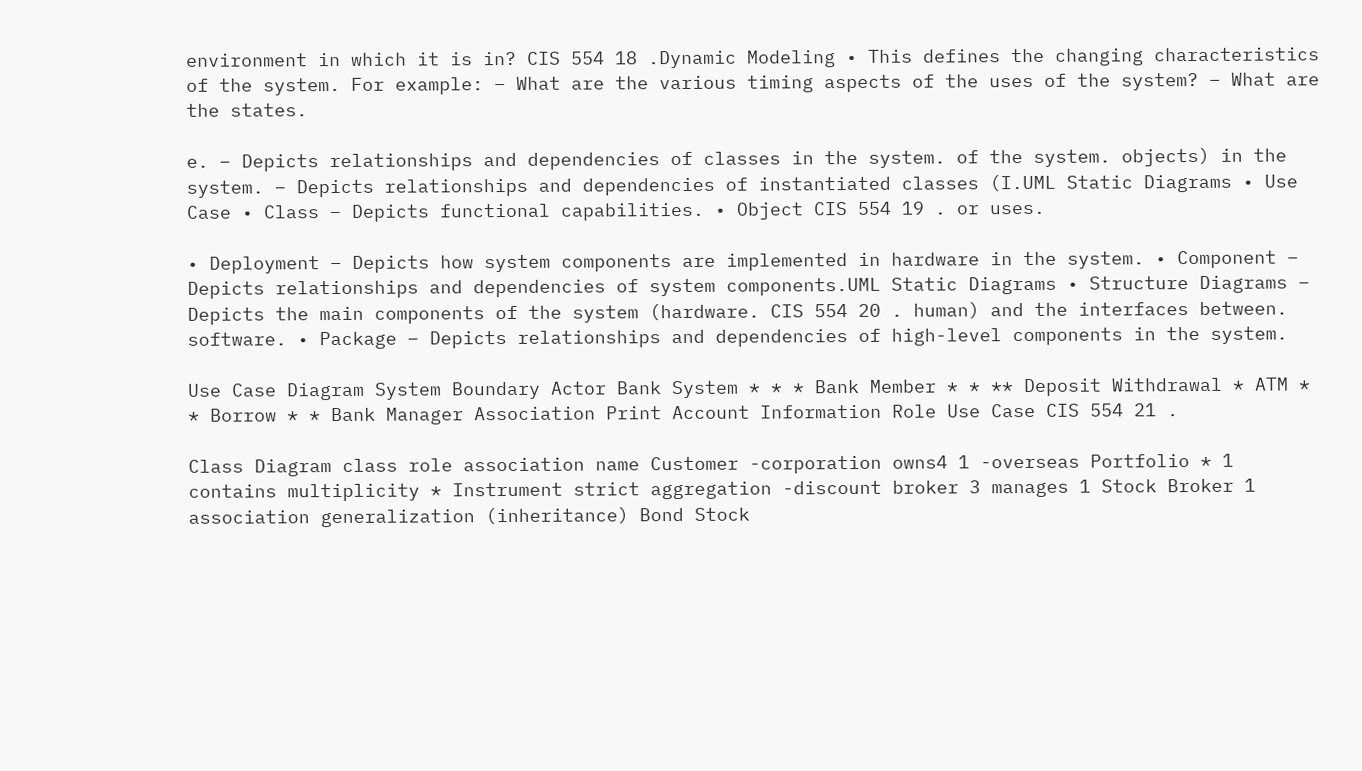environment in which it is in? CIS 554 18 .Dynamic Modeling • This defines the changing characteristics of the system. For example: – What are the various timing aspects of the uses of the system? – What are the states.

e. – Depicts relationships and dependencies of classes in the system. of the system. objects) in the system. – Depicts relationships and dependencies of instantiated classes (I.UML Static Diagrams • Use Case • Class – Depicts functional capabilities. • Object CIS 554 19 . or uses.

• Deployment – Depicts how system components are implemented in hardware in the system. • Component – Depicts relationships and dependencies of system components.UML Static Diagrams • Structure Diagrams – Depicts the main components of the system (hardware. CIS 554 20 . human) and the interfaces between. software. • Package – Depicts relationships and dependencies of high-level components in the system.

Use Case Diagram System Boundary Actor Bank System * * * Bank Member * * ** Deposit Withdrawal * ATM * * Borrow * * Bank Manager Association Print Account Information Role Use Case CIS 554 21 .

Class Diagram class role association name Customer -corporation owns4 1 -overseas Portfolio * 1 contains multiplicity * Instrument strict aggregation -discount broker 3 manages 1 Stock Broker 1 association generalization (inheritance) Bond Stock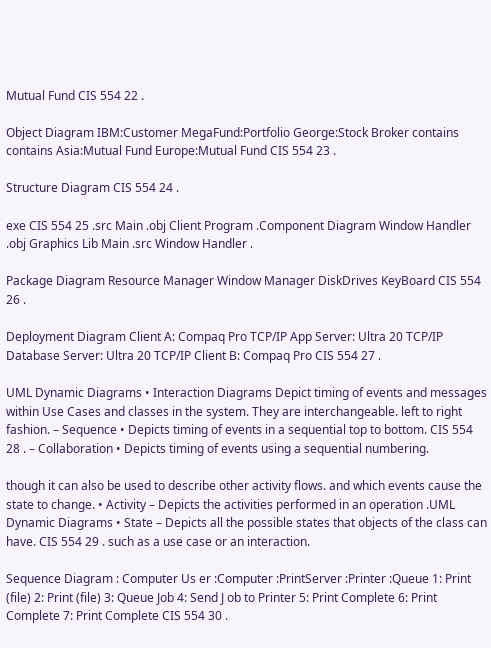Mutual Fund CIS 554 22 .

Object Diagram IBM:Customer MegaFund:Portfolio George:Stock Broker contains contains Asia:Mutual Fund Europe:Mutual Fund CIS 554 23 .

Structure Diagram CIS 554 24 .

exe CIS 554 25 .src Main .obj Client Program .Component Diagram Window Handler .obj Graphics Lib Main .src Window Handler .

Package Diagram Resource Manager Window Manager DiskDrives KeyBoard CIS 554 26 .

Deployment Diagram Client A: Compaq Pro TCP/IP App Server: Ultra 20 TCP/IP Database Server: Ultra 20 TCP/IP Client B: Compaq Pro CIS 554 27 .

UML Dynamic Diagrams • Interaction Diagrams Depict timing of events and messages within Use Cases and classes in the system. They are interchangeable. left to right fashion. – Sequence • Depicts timing of events in a sequential top to bottom. CIS 554 28 . – Collaboration • Depicts timing of events using a sequential numbering.

though it can also be used to describe other activity flows. and which events cause the state to change. • Activity – Depicts the activities performed in an operation .UML Dynamic Diagrams • State – Depicts all the possible states that objects of the class can have. CIS 554 29 . such as a use case or an interaction.

Sequence Diagram : Computer Us er :Computer :PrintServer :Printer :Queue 1: Print (file) 2: Print (file) 3: Queue Job 4: Send J ob to Printer 5: Print Complete 6: Print Complete 7: Print Complete CIS 554 30 .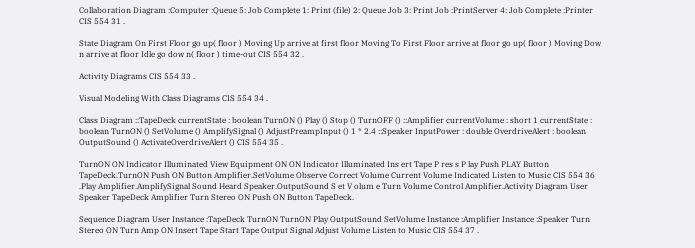Collaboration Diagram :Computer :Queue 5: Job Complete 1: Print (file) 2: Queue Job 3: Print Job :PrintServer 4: Job Complete :Printer CIS 554 31 .

State Diagram On First Floor go up( floor ) Moving Up arrive at first floor Moving To First Floor arrive at floor go up( floor ) Moving Dow n arrive at floor Idle go dow n( floor ) time-out CIS 554 32 .

Activity Diagrams CIS 554 33 .

Visual Modeling With Class Diagrams CIS 554 34 .

Class Diagram ::TapeDeck currentState : boolean TurnON () Play () Stop () TurnOFF () ::Amplifier currentVolume : short 1 currentState : boolean TurnON () SetVolume () AmplifySignal () AdjustPreampInput () 1 * 2.4 ::Speaker InputPower : double OverdriveAlert : boolean OutputSound () ActivateOverdriveAlert () CIS 554 35 .

TurnON ON Indicator Illuminated View Equipment ON ON Indicator Illuminated Ins ert Tape P res s P lay Push PLAY Button TapeDeck.TurnON Push ON Button Amplifier.SetVolume Observe Correct Volume Current Volume Indicated Listen to Music CIS 554 36 .Play Amplifier.AmplifySignal Sound Heard Speaker.OutputSound S et V olum e Turn Volume Control Amplifier.Activity Diagram User Speaker TapeDeck Amplifier Turn Stereo ON Push ON Button TapeDeck.

Sequence Diagram User Instance :TapeDeck TurnON TurnON Play OutputSound SetVolume Instance :Amplifier Instance :Speaker Turn Stereo ON Turn Amp ON Insert Tape Start Tape Output Signal Adjust Volume Listen to Music CIS 554 37 .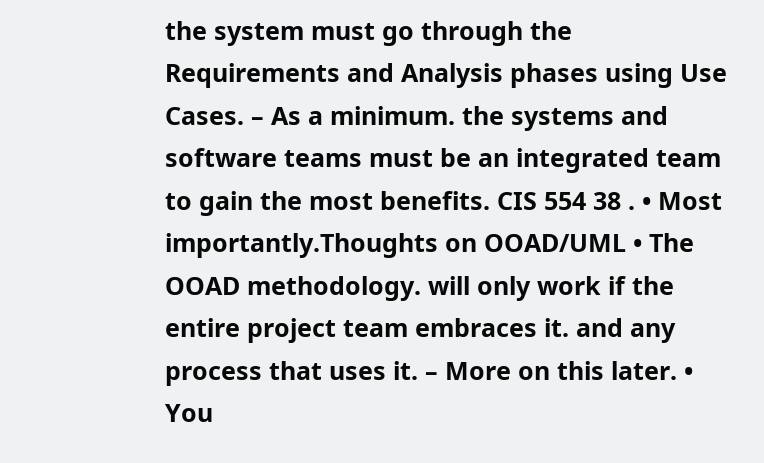the system must go through the Requirements and Analysis phases using Use Cases. – As a minimum. the systems and software teams must be an integrated team to gain the most benefits. CIS 554 38 . • Most importantly.Thoughts on OOAD/UML • The OOAD methodology. will only work if the entire project team embraces it. and any process that uses it. – More on this later. • You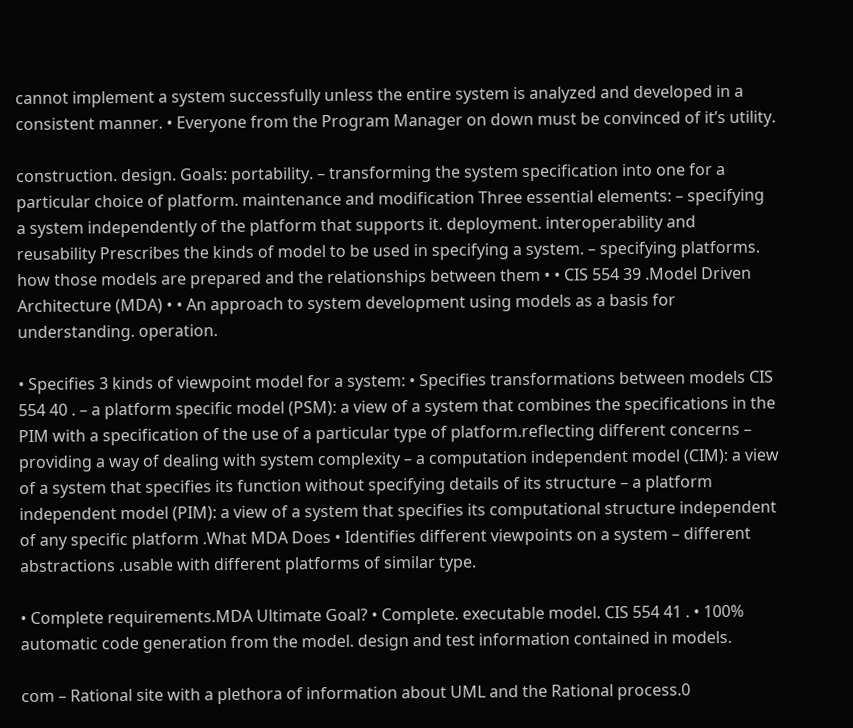cannot implement a system successfully unless the entire system is analyzed and developed in a consistent manner. • Everyone from the Program Manager on down must be convinced of it’s utility.

construction. design. Goals: portability. – transforming the system specification into one for a particular choice of platform. maintenance and modification Three essential elements: – specifying a system independently of the platform that supports it. deployment. interoperability and reusability Prescribes the kinds of model to be used in specifying a system. – specifying platforms. how those models are prepared and the relationships between them • • CIS 554 39 .Model Driven Architecture (MDA) • • An approach to system development using models as a basis for understanding. operation.

• Specifies 3 kinds of viewpoint model for a system: • Specifies transformations between models CIS 554 40 . – a platform specific model (PSM): a view of a system that combines the specifications in the PIM with a specification of the use of a particular type of platform.reflecting different concerns – providing a way of dealing with system complexity – a computation independent model (CIM): a view of a system that specifies its function without specifying details of its structure – a platform independent model (PIM): a view of a system that specifies its computational structure independent of any specific platform .What MDA Does • Identifies different viewpoints on a system – different abstractions .usable with different platforms of similar type.

• Complete requirements.MDA Ultimate Goal? • Complete. executable model. CIS 554 41 . • 100% automatic code generation from the model. design and test information contained in models.

com – Rational site with a plethora of information about UML and the Rational process.0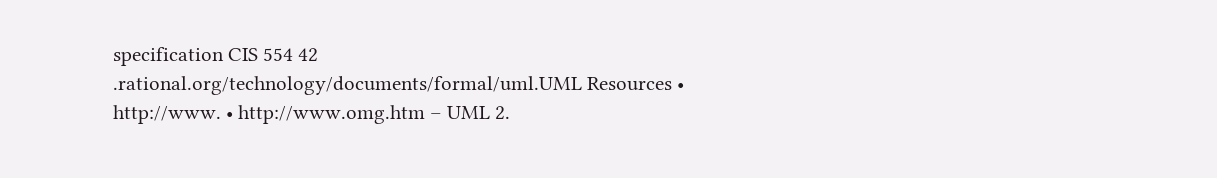specification CIS 554 42 .rational.org/technology/documents/formal/uml.UML Resources • http://www. • http://www.omg.htm – UML 2.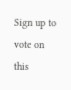Sign up to vote on this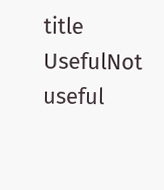title
UsefulNot useful